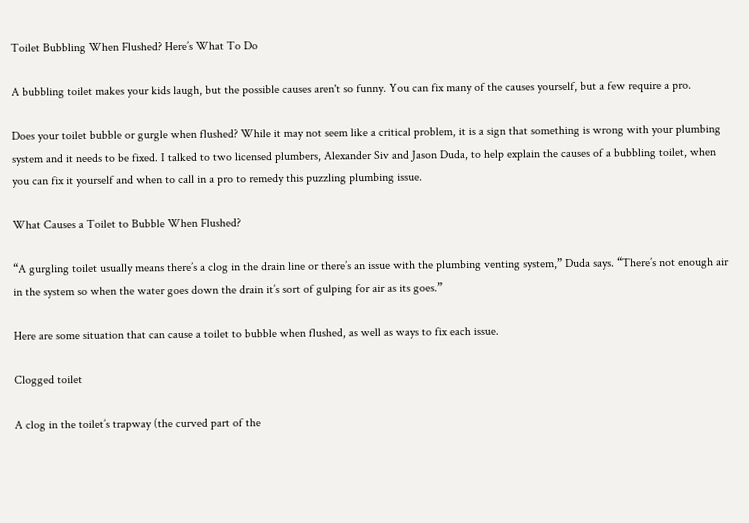Toilet Bubbling When Flushed? Here’s What To Do

A bubbling toilet makes your kids laugh, but the possible causes aren't so funny. You can fix many of the causes yourself, but a few require a pro.

Does your toilet bubble or gurgle when flushed? While it may not seem like a critical problem, it is a sign that something is wrong with your plumbing system and it needs to be fixed. I talked to two licensed plumbers, Alexander Siv and Jason Duda, to help explain the causes of a bubbling toilet, when you can fix it yourself and when to call in a pro to remedy this puzzling plumbing issue.

What Causes a Toilet to Bubble When Flushed?

“A gurgling toilet usually means there’s a clog in the drain line or there’s an issue with the plumbing venting system,” Duda says. “There’s not enough air in the system so when the water goes down the drain it’s sort of gulping for air as its goes.”

Here are some situation that can cause a toilet to bubble when flushed, as well as ways to fix each issue.

Clogged toilet

A clog in the toilet’s trapway (the curved part of the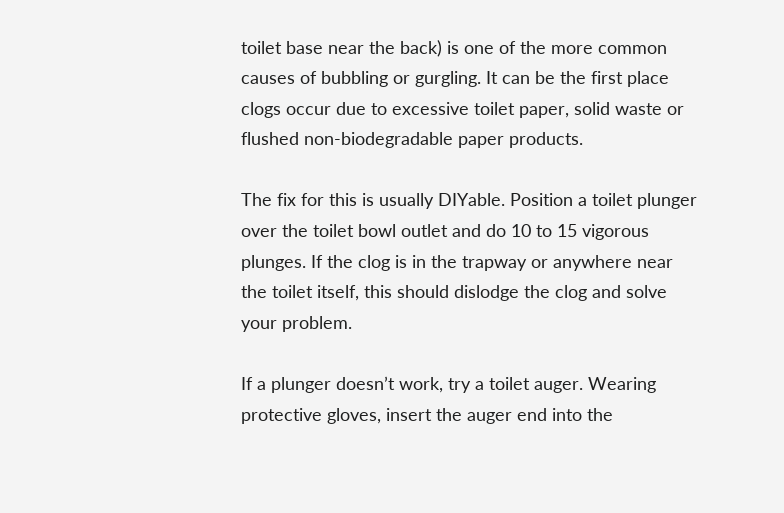toilet base near the back) is one of the more common causes of bubbling or gurgling. It can be the first place clogs occur due to excessive toilet paper, solid waste or flushed non-biodegradable paper products.

The fix for this is usually DIYable. Position a toilet plunger over the toilet bowl outlet and do 10 to 15 vigorous plunges. If the clog is in the trapway or anywhere near the toilet itself, this should dislodge the clog and solve your problem.

If a plunger doesn’t work, try a toilet auger. Wearing protective gloves, insert the auger end into the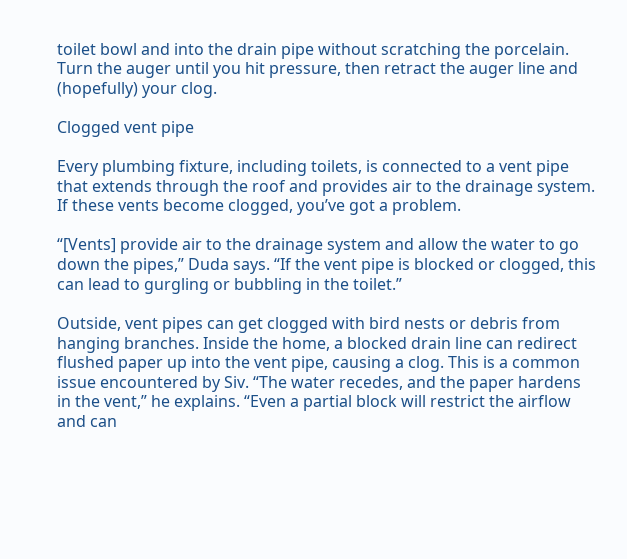toilet bowl and into the drain pipe without scratching the porcelain. Turn the auger until you hit pressure, then retract the auger line and (hopefully) your clog.

Clogged vent pipe

Every plumbing fixture, including toilets, is connected to a vent pipe that extends through the roof and provides air to the drainage system. If these vents become clogged, you’ve got a problem.

“[Vents] provide air to the drainage system and allow the water to go down the pipes,” Duda says. “If the vent pipe is blocked or clogged, this can lead to gurgling or bubbling in the toilet.”

Outside, vent pipes can get clogged with bird nests or debris from hanging branches. Inside the home, a blocked drain line can redirect flushed paper up into the vent pipe, causing a clog. This is a common issue encountered by Siv. “The water recedes, and the paper hardens in the vent,” he explains. “Even a partial block will restrict the airflow and can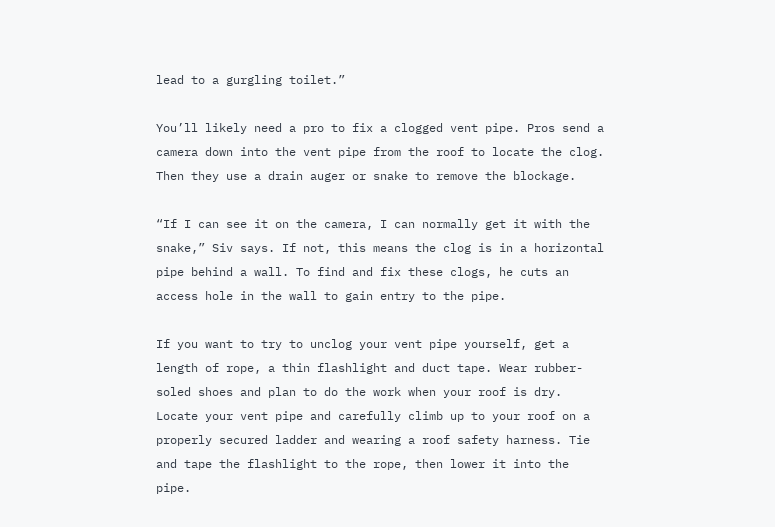lead to a gurgling toilet.”

You’ll likely need a pro to fix a clogged vent pipe. Pros send a camera down into the vent pipe from the roof to locate the clog. Then they use a drain auger or snake to remove the blockage.

“If I can see it on the camera, I can normally get it with the snake,” Siv says. If not, this means the clog is in a horizontal pipe behind a wall. To find and fix these clogs, he cuts an access hole in the wall to gain entry to the pipe.

If you want to try to unclog your vent pipe yourself, get a length of rope, a thin flashlight and duct tape. Wear rubber-soled shoes and plan to do the work when your roof is dry. Locate your vent pipe and carefully climb up to your roof on a properly secured ladder and wearing a roof safety harness. Tie and tape the flashlight to the rope, then lower it into the pipe.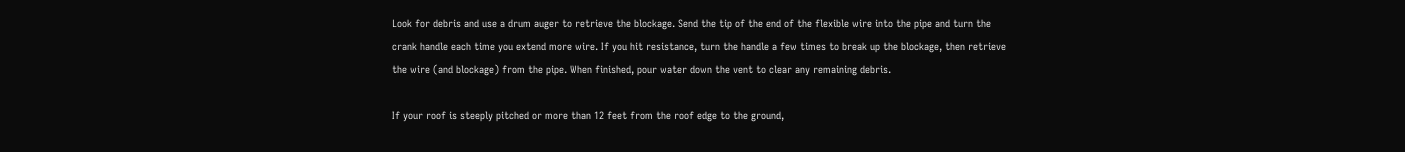Look for debris and use a drum auger to retrieve the blockage. Send the tip of the end of the flexible wire into the pipe and turn the crank handle each time you extend more wire. If you hit resistance, turn the handle a few times to break up the blockage, then retrieve the wire (and blockage) from the pipe. When finished, pour water down the vent to clear any remaining debris.

If your roof is steeply pitched or more than 12 feet from the roof edge to the ground,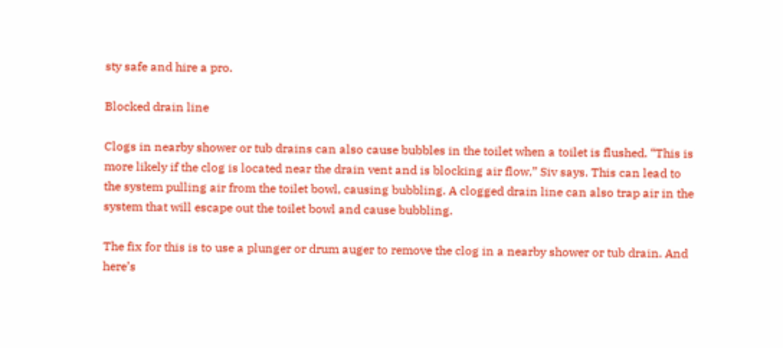sty safe and hire a pro.

Blocked drain line

Clogs in nearby shower or tub drains can also cause bubbles in the toilet when a toilet is flushed. “This is more likely if the clog is located near the drain vent and is blocking air flow,” Siv says. This can lead to the system pulling air from the toilet bowl, causing bubbling. A clogged drain line can also trap air in the system that will escape out the toilet bowl and cause bubbling.

The fix for this is to use a plunger or drum auger to remove the clog in a nearby shower or tub drain. And here’s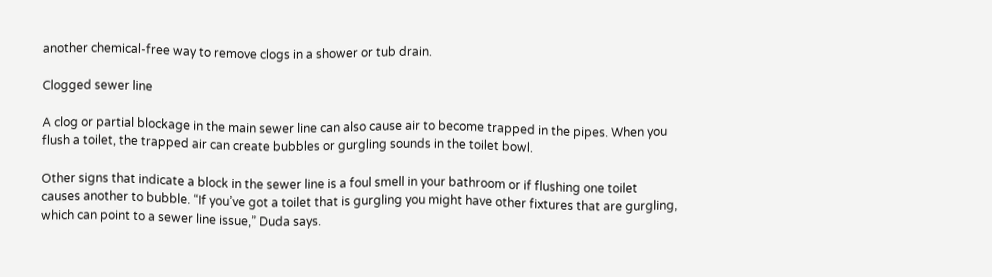another chemical-free way to remove clogs in a shower or tub drain.

Clogged sewer line

A clog or partial blockage in the main sewer line can also cause air to become trapped in the pipes. When you flush a toilet, the trapped air can create bubbles or gurgling sounds in the toilet bowl.

Other signs that indicate a block in the sewer line is a foul smell in your bathroom or if flushing one toilet causes another to bubble. “If you’ve got a toilet that is gurgling you might have other fixtures that are gurgling, which can point to a sewer line issue,” Duda says.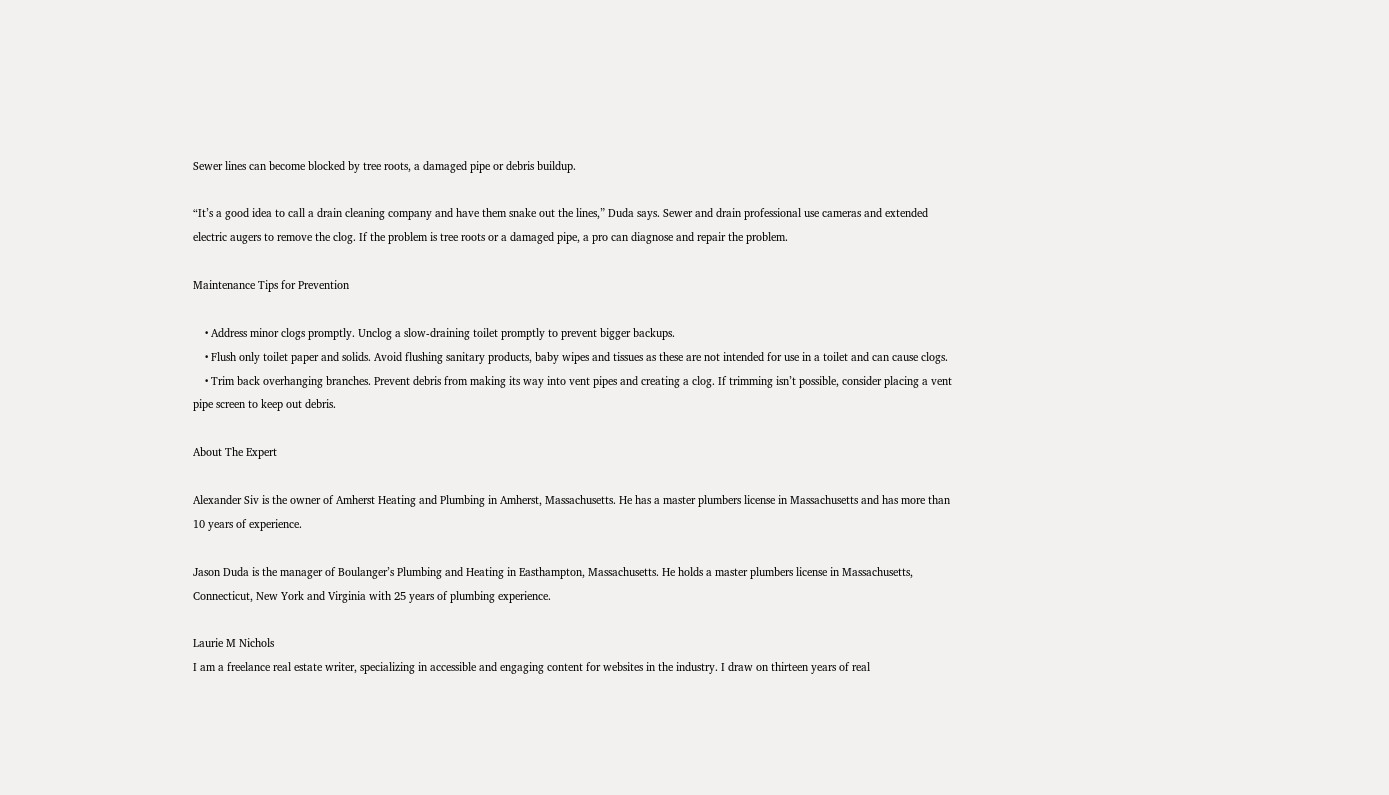Sewer lines can become blocked by tree roots, a damaged pipe or debris buildup.

“It’s a good idea to call a drain cleaning company and have them snake out the lines,” Duda says. Sewer and drain professional use cameras and extended electric augers to remove the clog. If the problem is tree roots or a damaged pipe, a pro can diagnose and repair the problem.

Maintenance Tips for Prevention

    • Address minor clogs promptly. Unclog a slow-draining toilet promptly to prevent bigger backups.
    • Flush only toilet paper and solids. Avoid flushing sanitary products, baby wipes and tissues as these are not intended for use in a toilet and can cause clogs.
    • Trim back overhanging branches. Prevent debris from making its way into vent pipes and creating a clog. If trimming isn’t possible, consider placing a vent pipe screen to keep out debris.

About The Expert

Alexander Siv is the owner of Amherst Heating and Plumbing in Amherst, Massachusetts. He has a master plumbers license in Massachusetts and has more than 10 years of experience.

Jason Duda is the manager of Boulanger’s Plumbing and Heating in Easthampton, Massachusetts. He holds a master plumbers license in Massachusetts, Connecticut, New York and Virginia with 25 years of plumbing experience.

Laurie M Nichols
I am a freelance real estate writer, specializing in accessible and engaging content for websites in the industry. I draw on thirteen years of real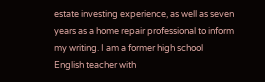estate investing experience, as well as seven years as a home repair professional to inform my writing. I am a former high school English teacher with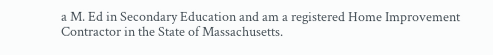a M. Ed in Secondary Education and am a registered Home Improvement Contractor in the State of Massachusetts.